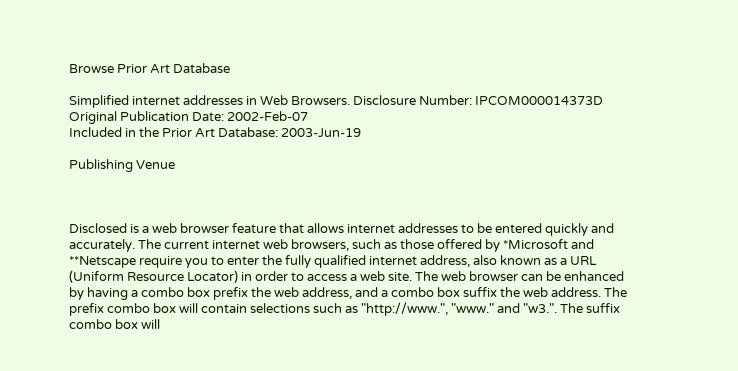Browse Prior Art Database

Simplified internet addresses in Web Browsers. Disclosure Number: IPCOM000014373D
Original Publication Date: 2002-Feb-07
Included in the Prior Art Database: 2003-Jun-19

Publishing Venue



Disclosed is a web browser feature that allows internet addresses to be entered quickly and accurately. The current internet web browsers, such as those offered by *Microsoft and **Netscape require you to enter the fully qualified internet address, also known as a URL (Uniform Resource Locator) in order to access a web site. The web browser can be enhanced by having a combo box prefix the web address, and a combo box suffix the web address. The prefix combo box will contain selections such as "http://www.", "www." and "w3.". The suffix combo box will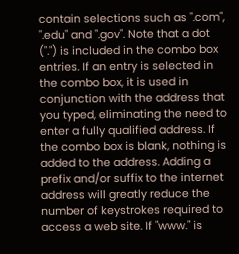contain selections such as ".com", ".edu" and ".gov". Note that a dot (".") is included in the combo box entries. If an entry is selected in the combo box, it is used in conjunction with the address that you typed, eliminating the need to enter a fully qualified address. If the combo box is blank, nothing is added to the address. Adding a prefix and/or suffix to the internet address will greatly reduce the number of keystrokes required to access a web site. If "www." is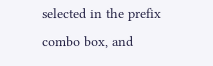selected in the prefix combo box, and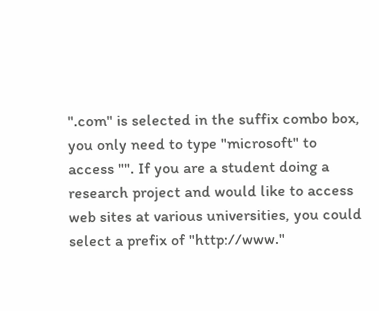".com" is selected in the suffix combo box, you only need to type "microsoft" to access "". If you are a student doing a research project and would like to access web sites at various universities, you could select a prefix of "http://www."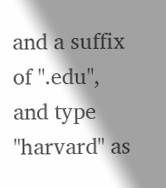and a suffix of ".edu", and type "harvard" as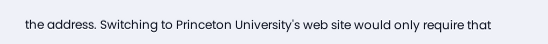the address. Switching to Princeton University's web site would only require that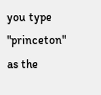you type "princeton" as the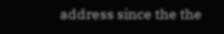address since the the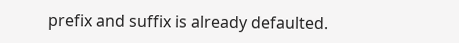prefix and suffix is already defaulted.